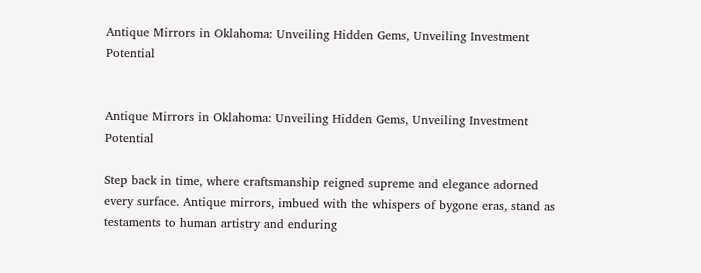Antique Mirrors in Oklahoma: Unveiling Hidden Gems, Unveiling Investment Potential


Antique Mirrors in Oklahoma: Unveiling Hidden Gems, Unveiling Investment Potential

Step back in time, where craftsmanship reigned supreme and elegance adorned every surface. Antique mirrors, imbued with the whispers of bygone eras, stand as testaments to human artistry and enduring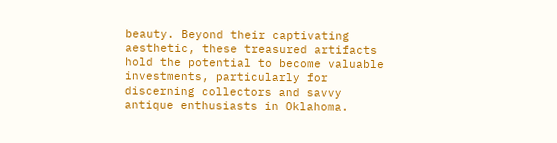beauty. Beyond their captivating aesthetic, these treasured artifacts hold the potential to become valuable investments, particularly for discerning collectors and savvy antique enthusiasts in Oklahoma.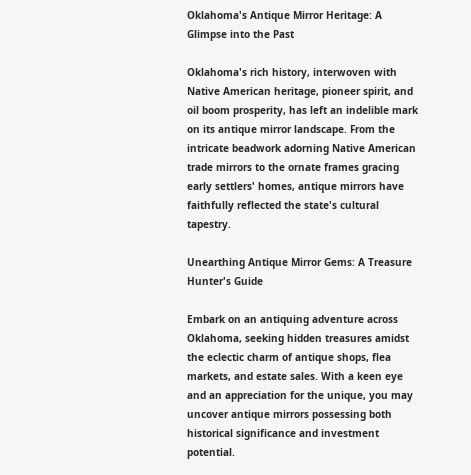Oklahoma's Antique Mirror Heritage: A Glimpse into the Past

Oklahoma's rich history, interwoven with Native American heritage, pioneer spirit, and oil boom prosperity, has left an indelible mark on its antique mirror landscape. From the intricate beadwork adorning Native American trade mirrors to the ornate frames gracing early settlers' homes, antique mirrors have faithfully reflected the state's cultural tapestry.

Unearthing Antique Mirror Gems: A Treasure Hunter's Guide

Embark on an antiquing adventure across Oklahoma, seeking hidden treasures amidst the eclectic charm of antique shops, flea markets, and estate sales. With a keen eye and an appreciation for the unique, you may uncover antique mirrors possessing both historical significance and investment potential.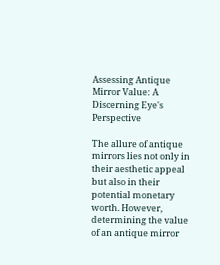Assessing Antique Mirror Value: A Discerning Eye's Perspective

The allure of antique mirrors lies not only in their aesthetic appeal but also in their potential monetary worth. However, determining the value of an antique mirror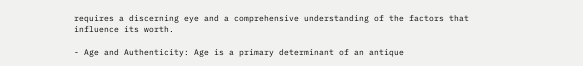requires a discerning eye and a comprehensive understanding of the factors that influence its worth.

- Age and Authenticity: Age is a primary determinant of an antique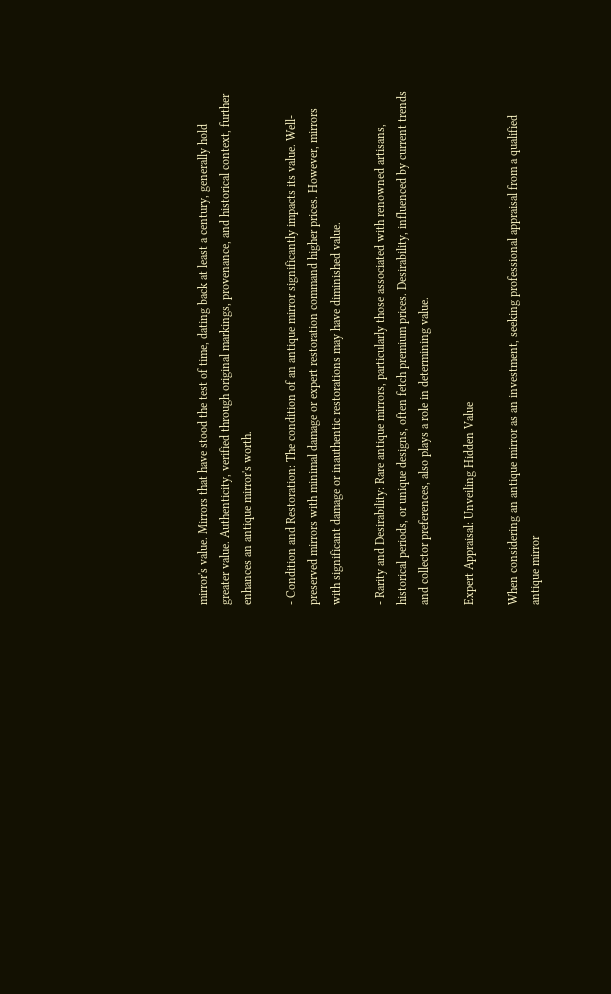mirror's value. Mirrors that have stood the test of time, dating back at least a century, generally hold greater value. Authenticity, verified through original markings, provenance, and historical context, further enhances an antique mirror's worth.

- Condition and Restoration: The condition of an antique mirror significantly impacts its value. Well-preserved mirrors with minimal damage or expert restoration command higher prices. However, mirrors with significant damage or inauthentic restorations may have diminished value.

- Rarity and Desirability: Rare antique mirrors, particularly those associated with renowned artisans, historical periods, or unique designs, often fetch premium prices. Desirability, influenced by current trends and collector preferences, also plays a role in determining value.

Expert Appraisal: Unveiling Hidden Value

When considering an antique mirror as an investment, seeking professional appraisal from a qualified antique mirror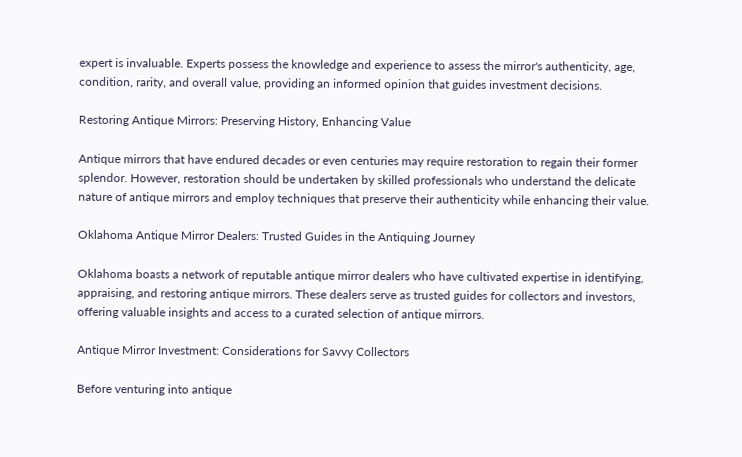expert is invaluable. Experts possess the knowledge and experience to assess the mirror's authenticity, age, condition, rarity, and overall value, providing an informed opinion that guides investment decisions.

Restoring Antique Mirrors: Preserving History, Enhancing Value

Antique mirrors that have endured decades or even centuries may require restoration to regain their former splendor. However, restoration should be undertaken by skilled professionals who understand the delicate nature of antique mirrors and employ techniques that preserve their authenticity while enhancing their value.

Oklahoma Antique Mirror Dealers: Trusted Guides in the Antiquing Journey

Oklahoma boasts a network of reputable antique mirror dealers who have cultivated expertise in identifying, appraising, and restoring antique mirrors. These dealers serve as trusted guides for collectors and investors, offering valuable insights and access to a curated selection of antique mirrors.

Antique Mirror Investment: Considerations for Savvy Collectors

Before venturing into antique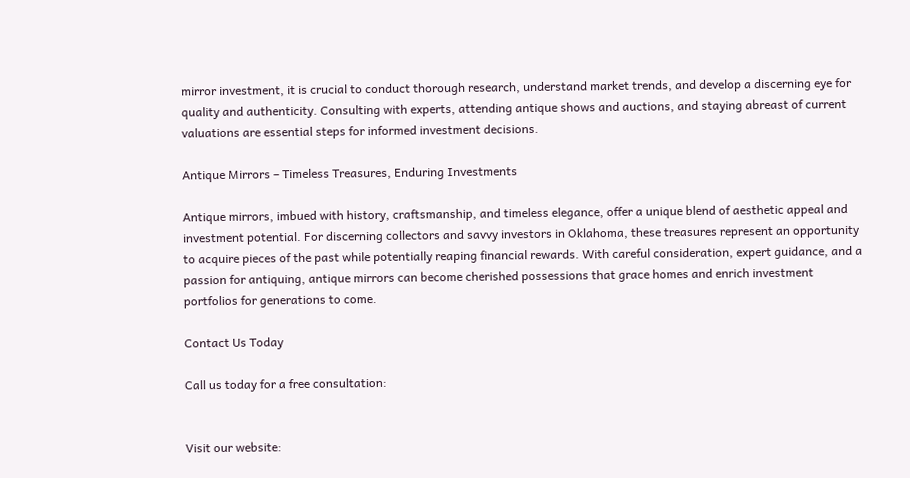mirror investment, it is crucial to conduct thorough research, understand market trends, and develop a discerning eye for quality and authenticity. Consulting with experts, attending antique shows and auctions, and staying abreast of current valuations are essential steps for informed investment decisions.

Antique Mirrors – Timeless Treasures, Enduring Investments

Antique mirrors, imbued with history, craftsmanship, and timeless elegance, offer a unique blend of aesthetic appeal and investment potential. For discerning collectors and savvy investors in Oklahoma, these treasures represent an opportunity to acquire pieces of the past while potentially reaping financial rewards. With careful consideration, expert guidance, and a passion for antiquing, antique mirrors can become cherished possessions that grace homes and enrich investment portfolios for generations to come.

Contact Us Today

Call us today for a free consultation:


Visit our website: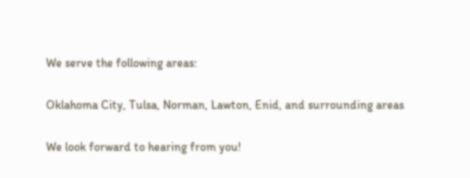We serve the following areas:

Oklahoma City, Tulsa, Norman, Lawton, Enid, and surrounding areas

We look forward to hearing from you!